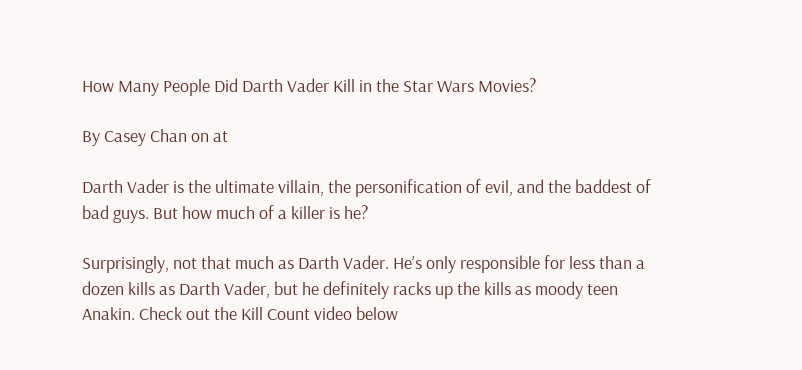How Many People Did Darth Vader Kill in the Star Wars Movies?

By Casey Chan on at

Darth Vader is the ultimate villain, the personification of evil, and the baddest of bad guys. But how much of a killer is he?

Surprisingly, not that much as Darth Vader. He’s only responsible for less than a dozen kills as Darth Vader, but he definitely racks up the kills as moody teen Anakin. Check out the Kill Count video below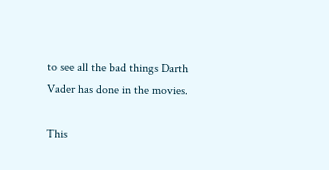to see all the bad things Darth Vader has done in the movies.

This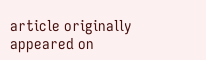article originally appeared on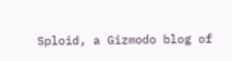Sploid, a Gizmodo blog of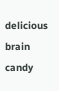delicious brain candy